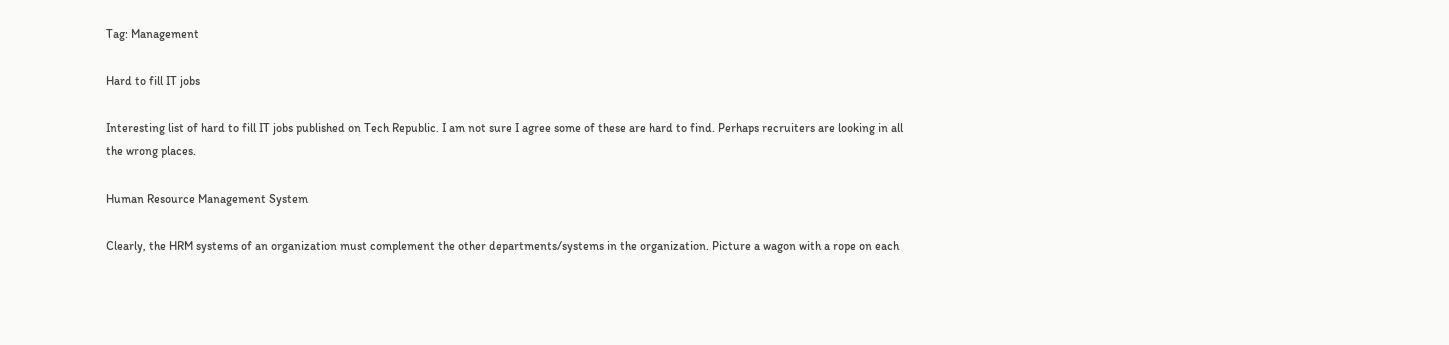Tag: Management

Hard to fill IT jobs

Interesting list of hard to fill IT jobs published on Tech Republic. I am not sure I agree some of these are hard to find. Perhaps recruiters are looking in all the wrong places.

Human Resource Management System

Clearly, the HRM systems of an organization must complement the other departments/systems in the organization. Picture a wagon with a rope on each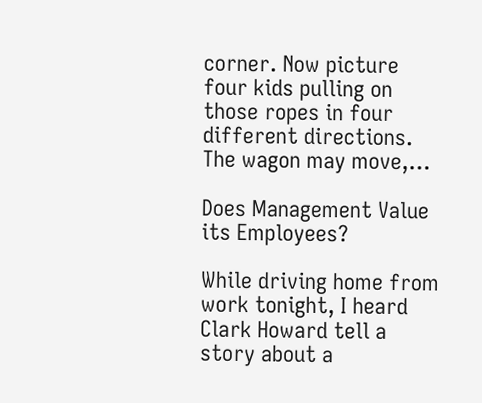corner. Now picture four kids pulling on those ropes in four different directions. The wagon may move,…

Does Management Value its Employees?

While driving home from work tonight, I heard Clark Howard tell a story about a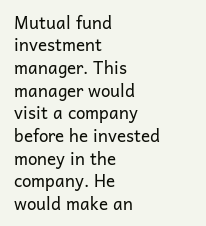Mutual fund investment manager. This manager would visit a company before he invested money in the company. He would make an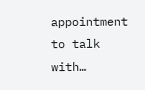appointment to talk with…